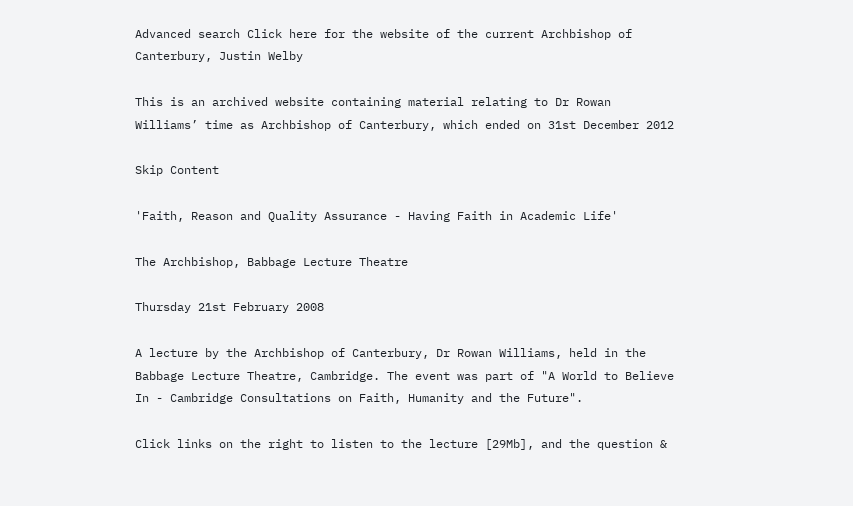Advanced search Click here for the website of the current Archbishop of Canterbury, Justin Welby

This is an archived website containing material relating to Dr Rowan Williams’ time as Archbishop of Canterbury, which ended on 31st December 2012

Skip Content

'Faith, Reason and Quality Assurance - Having Faith in Academic Life'

The Archbishop, Babbage Lecture Theatre

Thursday 21st February 2008

A lecture by the Archbishop of Canterbury, Dr Rowan Williams, held in the Babbage Lecture Theatre, Cambridge. The event was part of "A World to Believe In - Cambridge Consultations on Faith, Humanity and the Future".

Click links on the right to listen to the lecture [29Mb], and the question &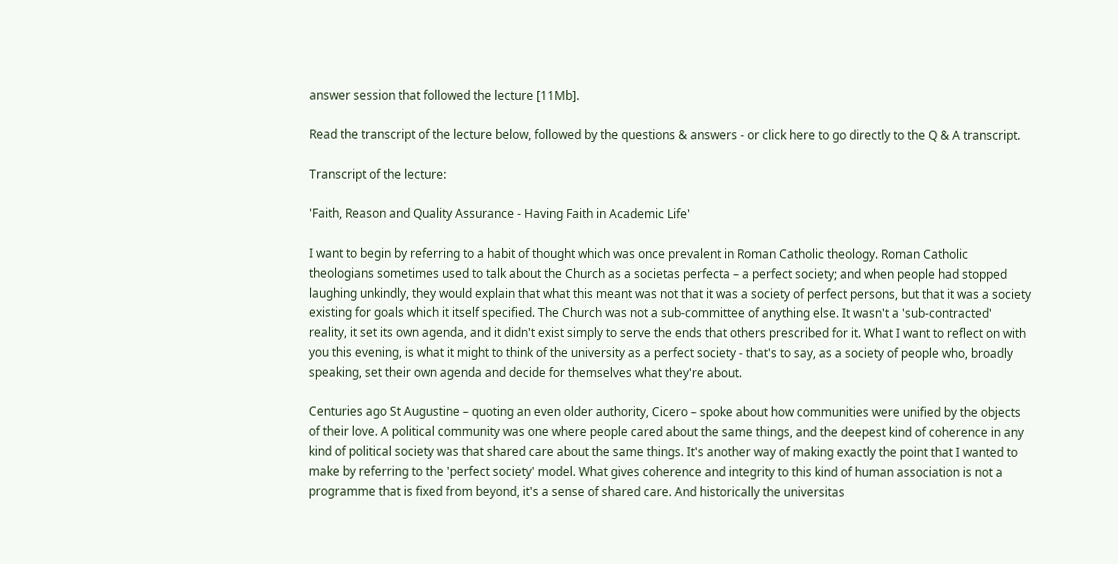answer session that followed the lecture [11Mb].

Read the transcript of the lecture below, followed by the questions & answers - or click here to go directly to the Q & A transcript.

Transcript of the lecture:

'Faith, Reason and Quality Assurance - Having Faith in Academic Life'

I want to begin by referring to a habit of thought which was once prevalent in Roman Catholic theology. Roman Catholic theologians sometimes used to talk about the Church as a societas perfecta – a perfect society; and when people had stopped laughing unkindly, they would explain that what this meant was not that it was a society of perfect persons, but that it was a society existing for goals which it itself specified. The Church was not a sub-committee of anything else. It wasn't a 'sub-contracted' reality, it set its own agenda, and it didn't exist simply to serve the ends that others prescribed for it. What I want to reflect on with you this evening, is what it might to think of the university as a perfect society - that's to say, as a society of people who, broadly speaking, set their own agenda and decide for themselves what they're about.

Centuries ago St Augustine – quoting an even older authority, Cicero – spoke about how communities were unified by the objects of their love. A political community was one where people cared about the same things, and the deepest kind of coherence in any kind of political society was that shared care about the same things. It's another way of making exactly the point that I wanted to make by referring to the 'perfect society' model. What gives coherence and integrity to this kind of human association is not a programme that is fixed from beyond, it's a sense of shared care. And historically the universitas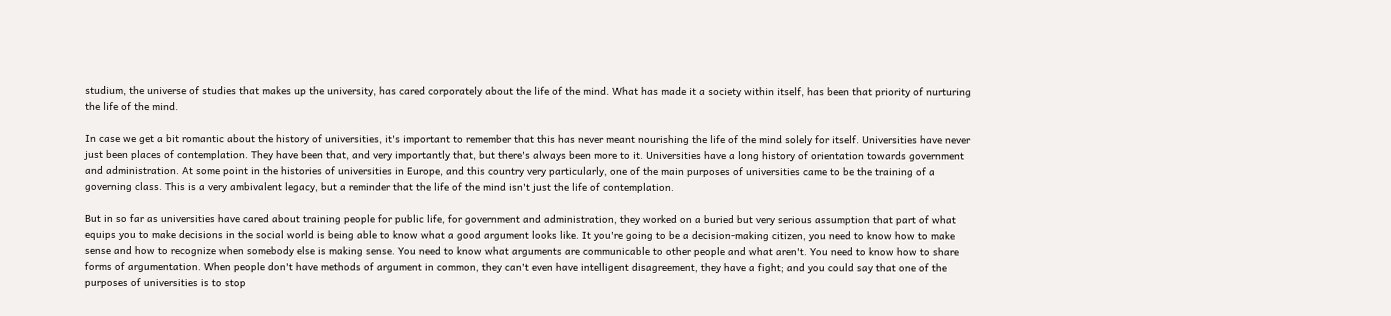studium, the universe of studies that makes up the university, has cared corporately about the life of the mind. What has made it a society within itself, has been that priority of nurturing the life of the mind.

In case we get a bit romantic about the history of universities, it's important to remember that this has never meant nourishing the life of the mind solely for itself. Universities have never just been places of contemplation. They have been that, and very importantly that, but there's always been more to it. Universities have a long history of orientation towards government and administration. At some point in the histories of universities in Europe, and this country very particularly, one of the main purposes of universities came to be the training of a governing class. This is a very ambivalent legacy, but a reminder that the life of the mind isn't just the life of contemplation.

But in so far as universities have cared about training people for public life, for government and administration, they worked on a buried but very serious assumption that part of what equips you to make decisions in the social world is being able to know what a good argument looks like. It you're going to be a decision-making citizen, you need to know how to make sense and how to recognize when somebody else is making sense. You need to know what arguments are communicable to other people and what aren't. You need to know how to share forms of argumentation. When people don't have methods of argument in common, they can't even have intelligent disagreement, they have a fight; and you could say that one of the purposes of universities is to stop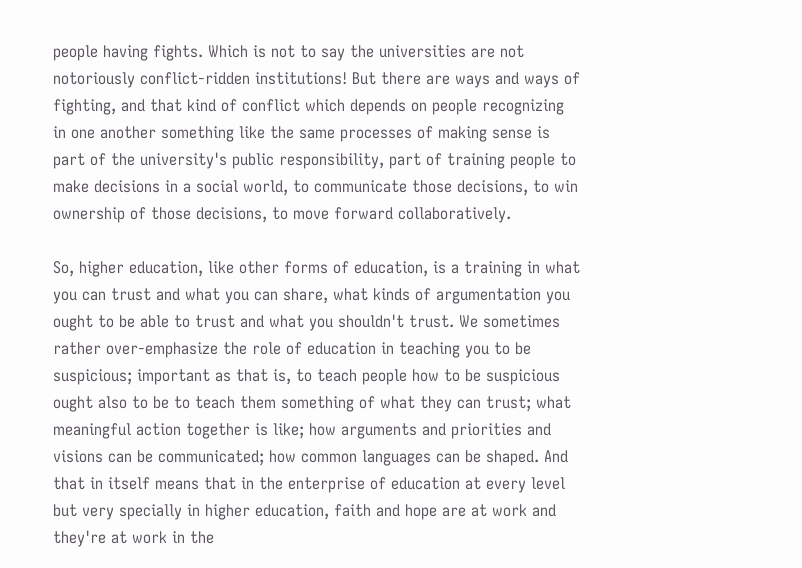people having fights. Which is not to say the universities are not notoriously conflict-ridden institutions! But there are ways and ways of fighting, and that kind of conflict which depends on people recognizing in one another something like the same processes of making sense is part of the university's public responsibility, part of training people to make decisions in a social world, to communicate those decisions, to win ownership of those decisions, to move forward collaboratively.

So, higher education, like other forms of education, is a training in what you can trust and what you can share, what kinds of argumentation you ought to be able to trust and what you shouldn't trust. We sometimes rather over-emphasize the role of education in teaching you to be suspicious; important as that is, to teach people how to be suspicious ought also to be to teach them something of what they can trust; what meaningful action together is like; how arguments and priorities and visions can be communicated; how common languages can be shaped. And that in itself means that in the enterprise of education at every level but very specially in higher education, faith and hope are at work and they're at work in the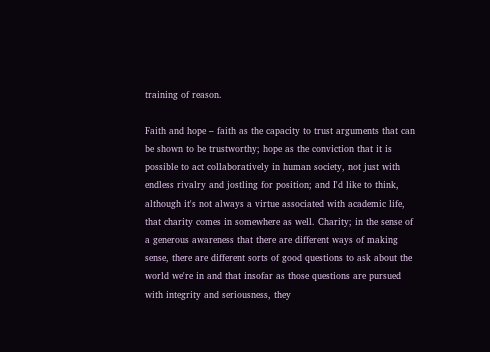training of reason.

Faith and hope – faith as the capacity to trust arguments that can be shown to be trustworthy; hope as the conviction that it is possible to act collaboratively in human society, not just with endless rivalry and jostling for position; and I'd like to think, although it's not always a virtue associated with academic life, that charity comes in somewhere as well. Charity; in the sense of a generous awareness that there are different ways of making sense, there are different sorts of good questions to ask about the world we're in and that insofar as those questions are pursued with integrity and seriousness, they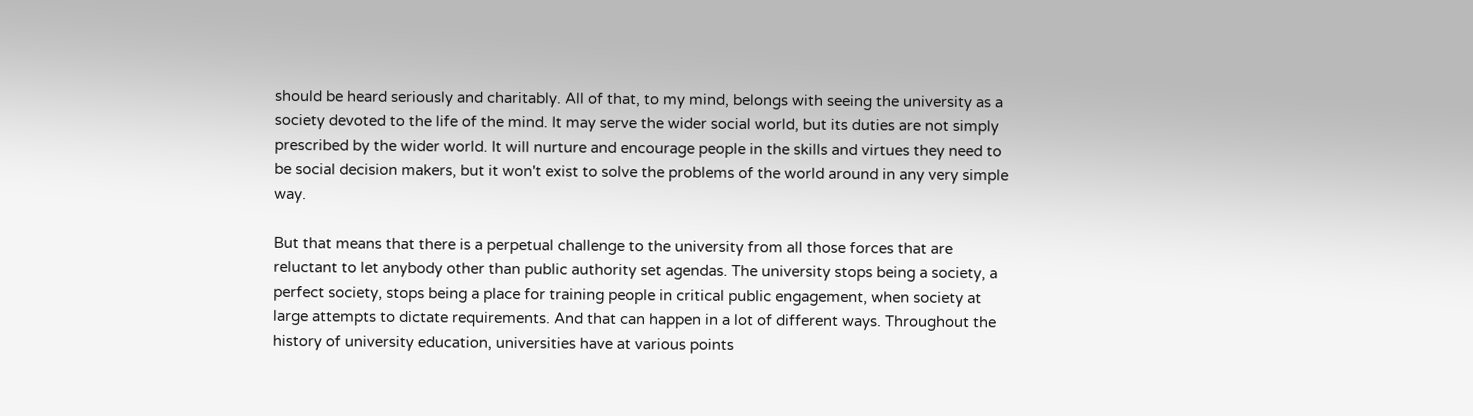should be heard seriously and charitably. All of that, to my mind, belongs with seeing the university as a society devoted to the life of the mind. It may serve the wider social world, but its duties are not simply prescribed by the wider world. It will nurture and encourage people in the skills and virtues they need to be social decision makers, but it won't exist to solve the problems of the world around in any very simple way.

But that means that there is a perpetual challenge to the university from all those forces that are reluctant to let anybody other than public authority set agendas. The university stops being a society, a perfect society, stops being a place for training people in critical public engagement, when society at large attempts to dictate requirements. And that can happen in a lot of different ways. Throughout the history of university education, universities have at various points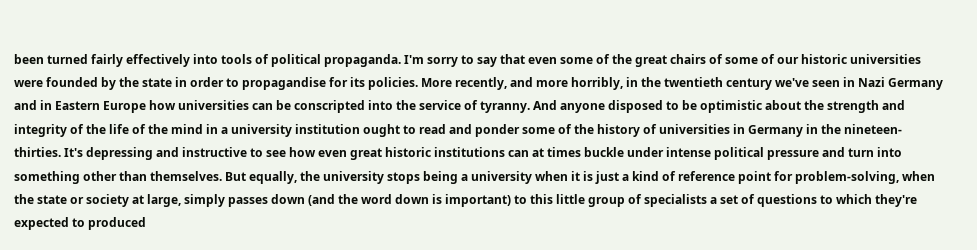been turned fairly effectively into tools of political propaganda. I'm sorry to say that even some of the great chairs of some of our historic universities were founded by the state in order to propagandise for its policies. More recently, and more horribly, in the twentieth century we've seen in Nazi Germany and in Eastern Europe how universities can be conscripted into the service of tyranny. And anyone disposed to be optimistic about the strength and integrity of the life of the mind in a university institution ought to read and ponder some of the history of universities in Germany in the nineteen-thirties. It's depressing and instructive to see how even great historic institutions can at times buckle under intense political pressure and turn into something other than themselves. But equally, the university stops being a university when it is just a kind of reference point for problem-solving, when the state or society at large, simply passes down (and the word down is important) to this little group of specialists a set of questions to which they're expected to produced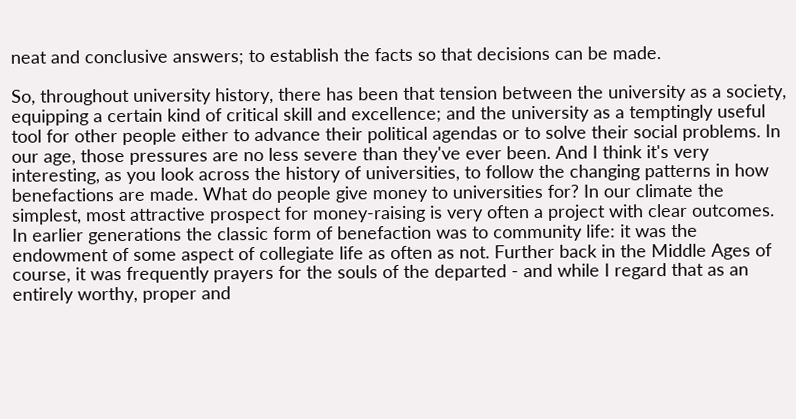neat and conclusive answers; to establish the facts so that decisions can be made.

So, throughout university history, there has been that tension between the university as a society, equipping a certain kind of critical skill and excellence; and the university as a temptingly useful tool for other people either to advance their political agendas or to solve their social problems. In our age, those pressures are no less severe than they've ever been. And I think it's very interesting, as you look across the history of universities, to follow the changing patterns in how benefactions are made. What do people give money to universities for? In our climate the simplest, most attractive prospect for money-raising is very often a project with clear outcomes. In earlier generations the classic form of benefaction was to community life: it was the endowment of some aspect of collegiate life as often as not. Further back in the Middle Ages of course, it was frequently prayers for the souls of the departed - and while I regard that as an entirely worthy, proper and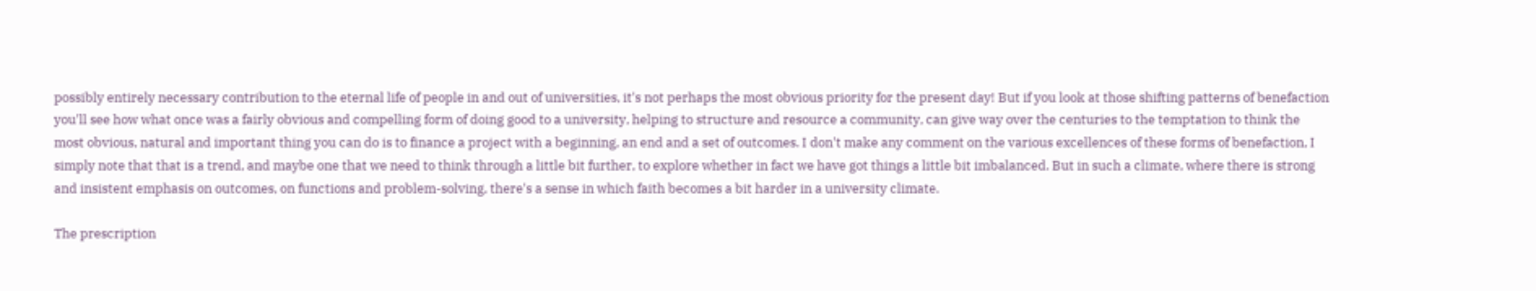possibly entirely necessary contribution to the eternal life of people in and out of universities, it's not perhaps the most obvious priority for the present day! But if you look at those shifting patterns of benefaction you'll see how what once was a fairly obvious and compelling form of doing good to a university, helping to structure and resource a community, can give way over the centuries to the temptation to think the most obvious, natural and important thing you can do is to finance a project with a beginning, an end and a set of outcomes. I don't make any comment on the various excellences of these forms of benefaction, I simply note that that is a trend, and maybe one that we need to think through a little bit further, to explore whether in fact we have got things a little bit imbalanced. But in such a climate, where there is strong and insistent emphasis on outcomes, on functions and problem-solving, there's a sense in which faith becomes a bit harder in a university climate.

The prescription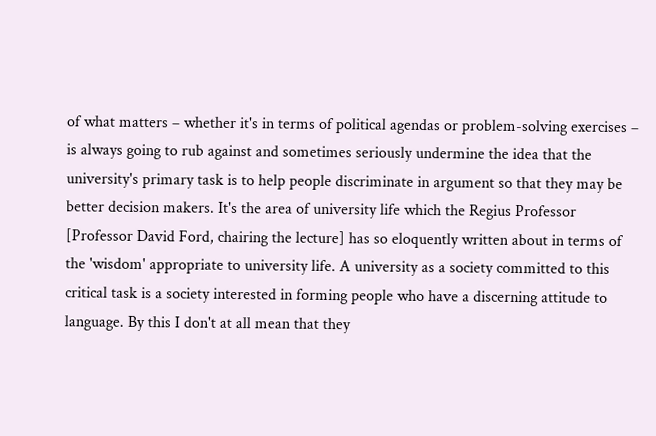of what matters – whether it's in terms of political agendas or problem-solving exercises – is always going to rub against and sometimes seriously undermine the idea that the university's primary task is to help people discriminate in argument so that they may be better decision makers. It's the area of university life which the Regius Professor [Professor David Ford, chairing the lecture] has so eloquently written about in terms of the 'wisdom' appropriate to university life. A university as a society committed to this critical task is a society interested in forming people who have a discerning attitude to language. By this I don't at all mean that they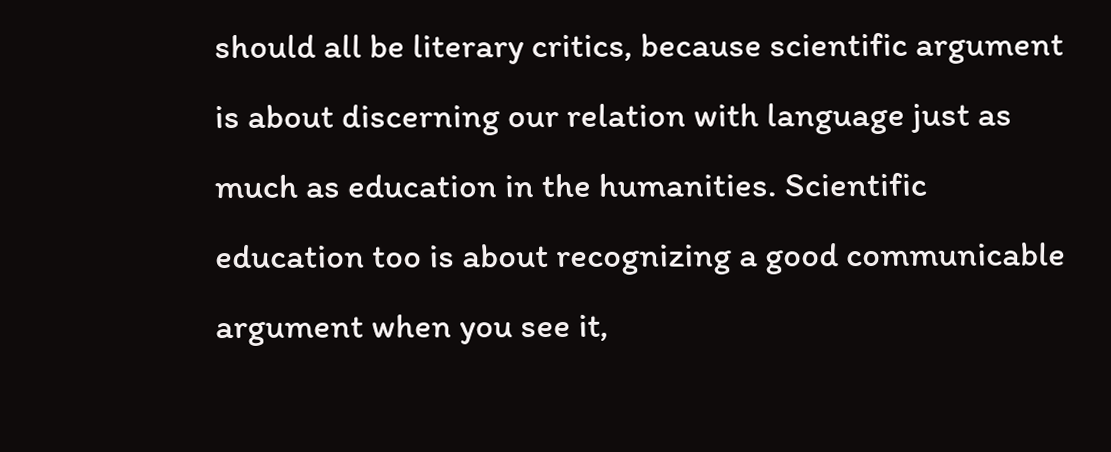should all be literary critics, because scientific argument is about discerning our relation with language just as much as education in the humanities. Scientific education too is about recognizing a good communicable argument when you see it,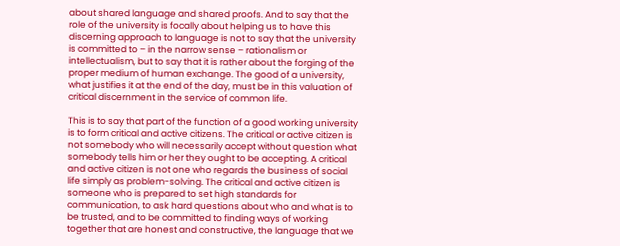about shared language and shared proofs. And to say that the role of the university is focally about helping us to have this discerning approach to language is not to say that the university is committed to – in the narrow sense – rationalism or intellectualism, but to say that it is rather about the forging of the proper medium of human exchange. The good of a university, what justifies it at the end of the day, must be in this valuation of critical discernment in the service of common life.

This is to say that part of the function of a good working university is to form critical and active citizens. The critical or active citizen is not somebody who will necessarily accept without question what somebody tells him or her they ought to be accepting. A critical and active citizen is not one who regards the business of social life simply as problem-solving. The critical and active citizen is someone who is prepared to set high standards for communication, to ask hard questions about who and what is to be trusted, and to be committed to finding ways of working together that are honest and constructive, the language that we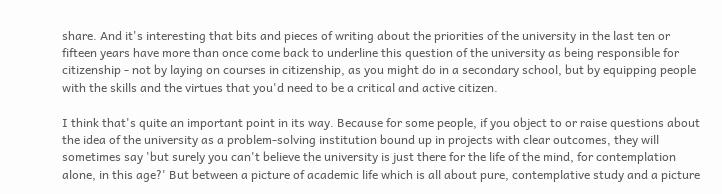share. And it's interesting that bits and pieces of writing about the priorities of the university in the last ten or fifteen years have more than once come back to underline this question of the university as being responsible for citizenship - not by laying on courses in citizenship, as you might do in a secondary school, but by equipping people with the skills and the virtues that you'd need to be a critical and active citizen.

I think that's quite an important point in its way. Because for some people, if you object to or raise questions about the idea of the university as a problem-solving institution bound up in projects with clear outcomes, they will sometimes say 'but surely you can't believe the university is just there for the life of the mind, for contemplation alone, in this age?' But between a picture of academic life which is all about pure, contemplative study and a picture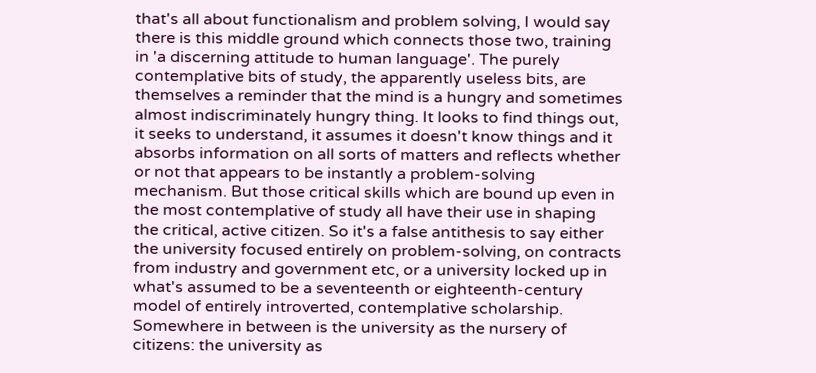that's all about functionalism and problem solving, I would say there is this middle ground which connects those two, training in 'a discerning attitude to human language'. The purely contemplative bits of study, the apparently useless bits, are themselves a reminder that the mind is a hungry and sometimes almost indiscriminately hungry thing. It looks to find things out, it seeks to understand, it assumes it doesn't know things and it absorbs information on all sorts of matters and reflects whether or not that appears to be instantly a problem-solving mechanism. But those critical skills which are bound up even in the most contemplative of study all have their use in shaping the critical, active citizen. So it's a false antithesis to say either the university focused entirely on problem-solving, on contracts from industry and government etc, or a university locked up in what's assumed to be a seventeenth or eighteenth-century model of entirely introverted, contemplative scholarship. Somewhere in between is the university as the nursery of citizens: the university as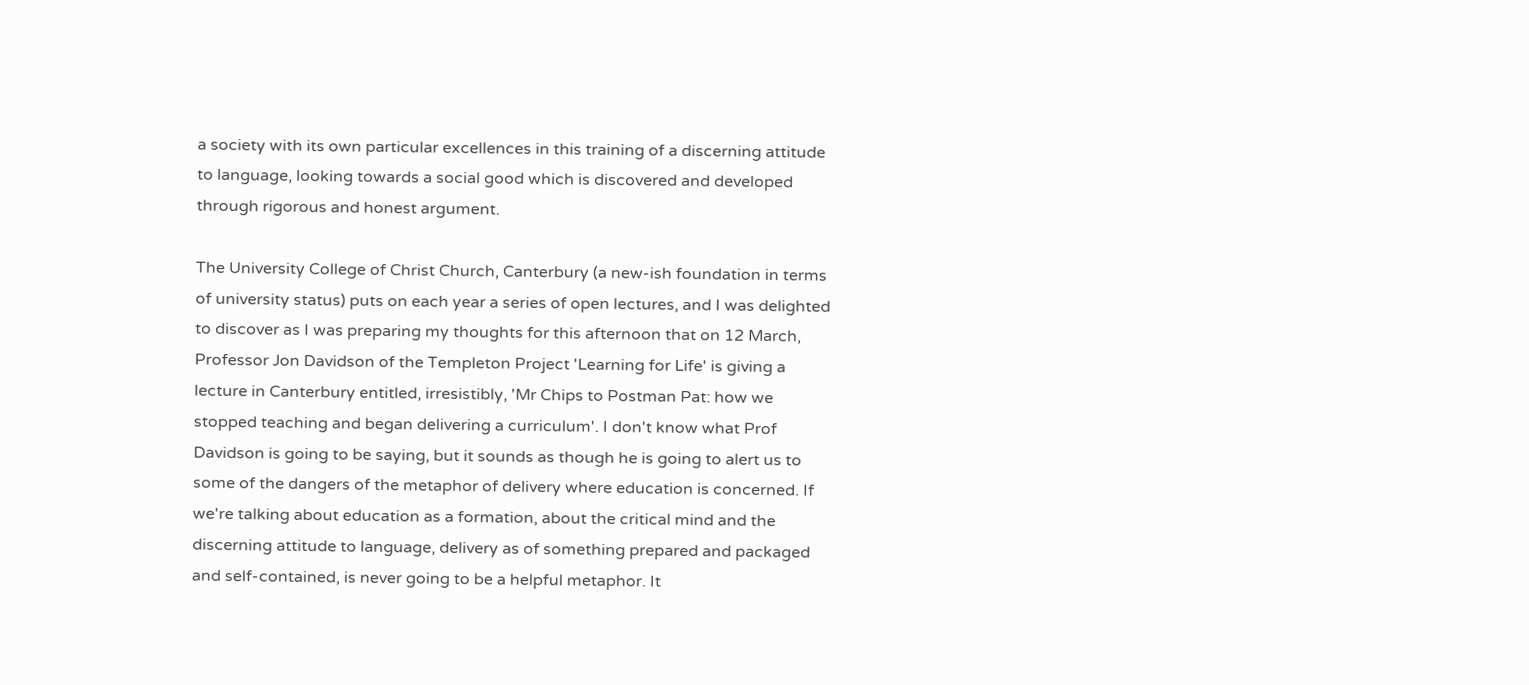a society with its own particular excellences in this training of a discerning attitude to language, looking towards a social good which is discovered and developed through rigorous and honest argument.

The University College of Christ Church, Canterbury (a new-ish foundation in terms of university status) puts on each year a series of open lectures, and I was delighted to discover as I was preparing my thoughts for this afternoon that on 12 March, Professor Jon Davidson of the Templeton Project 'Learning for Life' is giving a lecture in Canterbury entitled, irresistibly, 'Mr Chips to Postman Pat: how we stopped teaching and began delivering a curriculum'. I don't know what Prof Davidson is going to be saying, but it sounds as though he is going to alert us to some of the dangers of the metaphor of delivery where education is concerned. If we're talking about education as a formation, about the critical mind and the discerning attitude to language, delivery as of something prepared and packaged and self-contained, is never going to be a helpful metaphor. It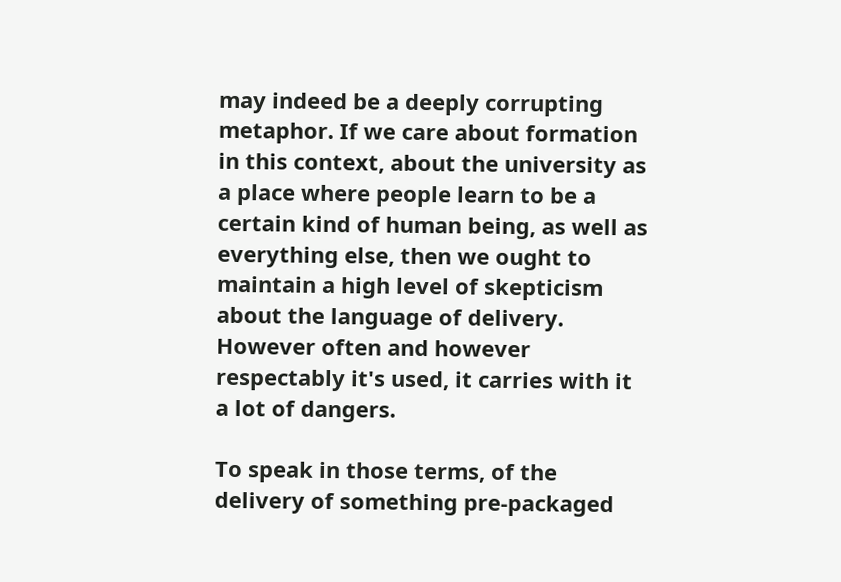may indeed be a deeply corrupting metaphor. If we care about formation in this context, about the university as a place where people learn to be a certain kind of human being, as well as everything else, then we ought to maintain a high level of skepticism about the language of delivery. However often and however respectably it's used, it carries with it a lot of dangers.

To speak in those terms, of the delivery of something pre-packaged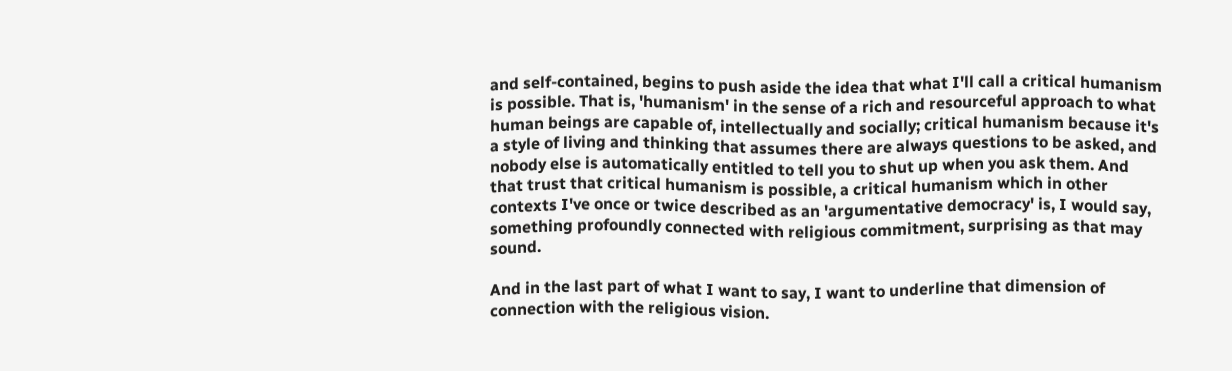and self-contained, begins to push aside the idea that what I'll call a critical humanism is possible. That is, 'humanism' in the sense of a rich and resourceful approach to what human beings are capable of, intellectually and socially; critical humanism because it's a style of living and thinking that assumes there are always questions to be asked, and nobody else is automatically entitled to tell you to shut up when you ask them. And that trust that critical humanism is possible, a critical humanism which in other contexts I've once or twice described as an 'argumentative democracy' is, I would say, something profoundly connected with religious commitment, surprising as that may sound.

And in the last part of what I want to say, I want to underline that dimension of connection with the religious vision.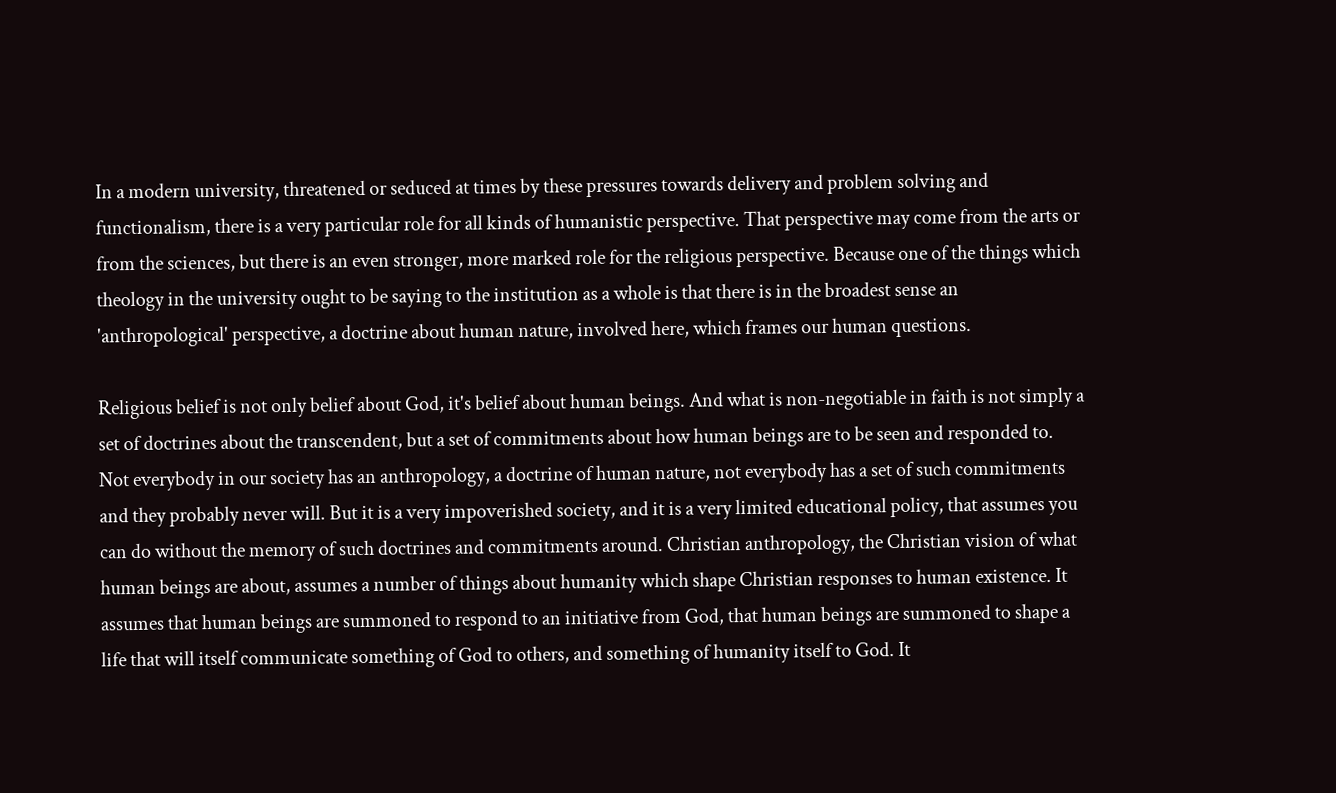In a modern university, threatened or seduced at times by these pressures towards delivery and problem solving and functionalism, there is a very particular role for all kinds of humanistic perspective. That perspective may come from the arts or from the sciences, but there is an even stronger, more marked role for the religious perspective. Because one of the things which theology in the university ought to be saying to the institution as a whole is that there is in the broadest sense an 'anthropological' perspective, a doctrine about human nature, involved here, which frames our human questions.

Religious belief is not only belief about God, it's belief about human beings. And what is non-negotiable in faith is not simply a set of doctrines about the transcendent, but a set of commitments about how human beings are to be seen and responded to. Not everybody in our society has an anthropology, a doctrine of human nature, not everybody has a set of such commitments and they probably never will. But it is a very impoverished society, and it is a very limited educational policy, that assumes you can do without the memory of such doctrines and commitments around. Christian anthropology, the Christian vision of what human beings are about, assumes a number of things about humanity which shape Christian responses to human existence. It assumes that human beings are summoned to respond to an initiative from God, that human beings are summoned to shape a life that will itself communicate something of God to others, and something of humanity itself to God. It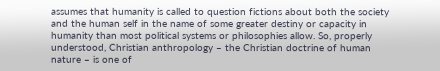assumes that humanity is called to question fictions about both the society and the human self in the name of some greater destiny or capacity in humanity than most political systems or philosophies allow. So, properly understood, Christian anthropology – the Christian doctrine of human nature – is one of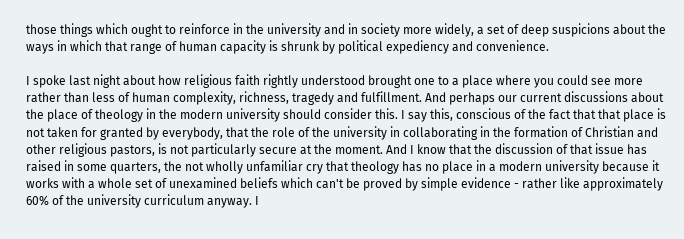those things which ought to reinforce in the university and in society more widely, a set of deep suspicions about the ways in which that range of human capacity is shrunk by political expediency and convenience.

I spoke last night about how religious faith rightly understood brought one to a place where you could see more rather than less of human complexity, richness, tragedy and fulfillment. And perhaps our current discussions about the place of theology in the modern university should consider this. I say this, conscious of the fact that that place is not taken for granted by everybody, that the role of the university in collaborating in the formation of Christian and other religious pastors, is not particularly secure at the moment. And I know that the discussion of that issue has raised in some quarters, the not wholly unfamiliar cry that theology has no place in a modern university because it works with a whole set of unexamined beliefs which can't be proved by simple evidence - rather like approximately 60% of the university curriculum anyway. I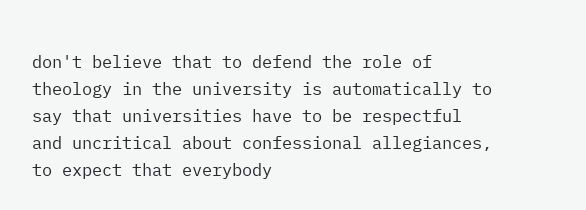don't believe that to defend the role of theology in the university is automatically to say that universities have to be respectful and uncritical about confessional allegiances, to expect that everybody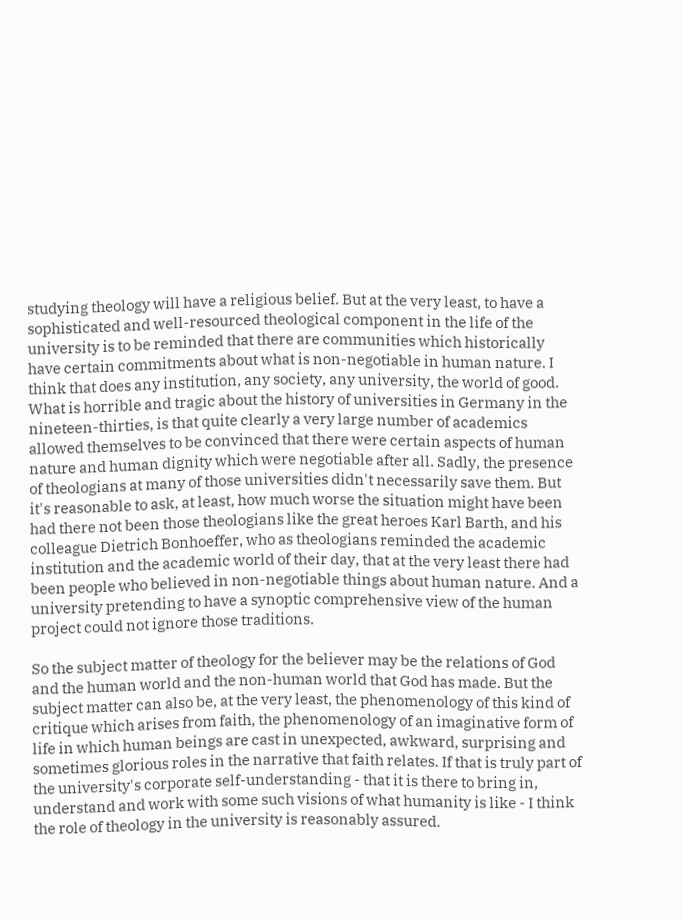studying theology will have a religious belief. But at the very least, to have a sophisticated and well-resourced theological component in the life of the university is to be reminded that there are communities which historically have certain commitments about what is non-negotiable in human nature. I think that does any institution, any society, any university, the world of good. What is horrible and tragic about the history of universities in Germany in the nineteen-thirties, is that quite clearly a very large number of academics allowed themselves to be convinced that there were certain aspects of human nature and human dignity which were negotiable after all. Sadly, the presence of theologians at many of those universities didn't necessarily save them. But it's reasonable to ask, at least, how much worse the situation might have been had there not been those theologians like the great heroes Karl Barth, and his colleague Dietrich Bonhoeffer, who as theologians reminded the academic institution and the academic world of their day, that at the very least there had been people who believed in non-negotiable things about human nature. And a university pretending to have a synoptic comprehensive view of the human project could not ignore those traditions.

So the subject matter of theology for the believer may be the relations of God and the human world and the non-human world that God has made. But the subject matter can also be, at the very least, the phenomenology of this kind of critique which arises from faith, the phenomenology of an imaginative form of life in which human beings are cast in unexpected, awkward, surprising and sometimes glorious roles in the narrative that faith relates. If that is truly part of the university's corporate self-understanding - that it is there to bring in, understand and work with some such visions of what humanity is like - I think the role of theology in the university is reasonably assured.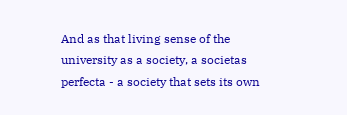And as that living sense of the university as a society, a societas perfecta - a society that sets its own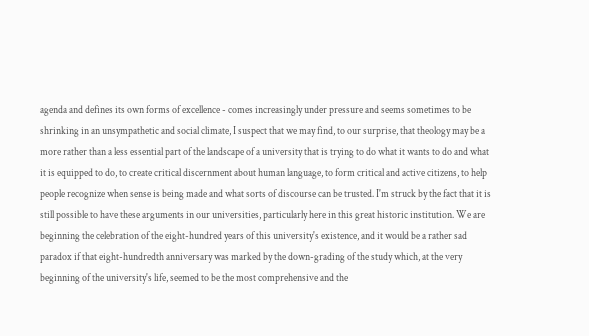agenda and defines its own forms of excellence - comes increasingly under pressure and seems sometimes to be shrinking in an unsympathetic and social climate, I suspect that we may find, to our surprise, that theology may be a more rather than a less essential part of the landscape of a university that is trying to do what it wants to do and what it is equipped to do, to create critical discernment about human language, to form critical and active citizens, to help people recognize when sense is being made and what sorts of discourse can be trusted. I'm struck by the fact that it is still possible to have these arguments in our universities, particularly here in this great historic institution. We are beginning the celebration of the eight-hundred years of this university's existence, and it would be a rather sad paradox if that eight-hundredth anniversary was marked by the down-grading of the study which, at the very beginning of the university's life, seemed to be the most comprehensive and the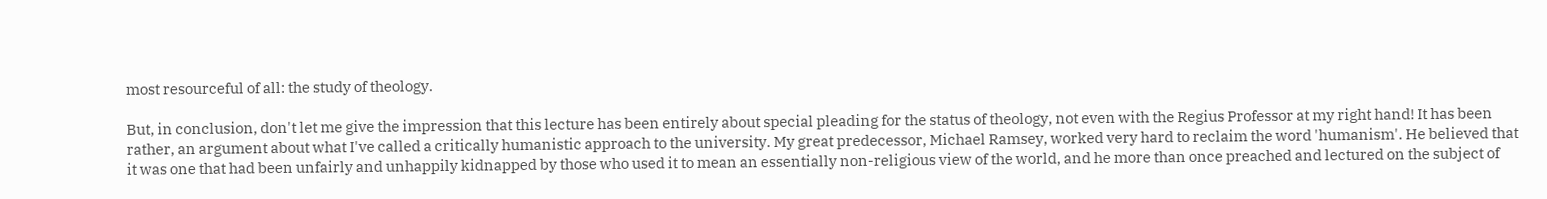most resourceful of all: the study of theology.

But, in conclusion, don't let me give the impression that this lecture has been entirely about special pleading for the status of theology, not even with the Regius Professor at my right hand! It has been rather, an argument about what I've called a critically humanistic approach to the university. My great predecessor, Michael Ramsey, worked very hard to reclaim the word 'humanism'. He believed that it was one that had been unfairly and unhappily kidnapped by those who used it to mean an essentially non-religious view of the world, and he more than once preached and lectured on the subject of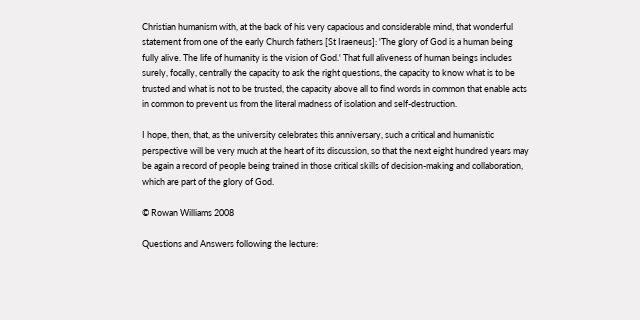Christian humanism with, at the back of his very capacious and considerable mind, that wonderful statement from one of the early Church fathers [St Iraeneus]: 'The glory of God is a human being fully alive. The life of humanity is the vision of God.' That full aliveness of human beings includes surely, focally, centrally the capacity to ask the right questions, the capacity to know what is to be trusted and what is not to be trusted, the capacity above all to find words in common that enable acts in common to prevent us from the literal madness of isolation and self-destruction.

I hope, then, that, as the university celebrates this anniversary, such a critical and humanistic perspective will be very much at the heart of its discussion, so that the next eight hundred years may be again a record of people being trained in those critical skills of decision-making and collaboration, which are part of the glory of God.

© Rowan Williams 2008

Questions and Answers following the lecture: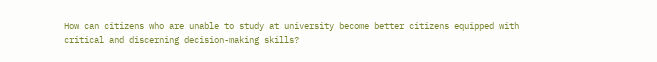How can citizens who are unable to study at university become better citizens equipped with critical and discerning decision-making skills?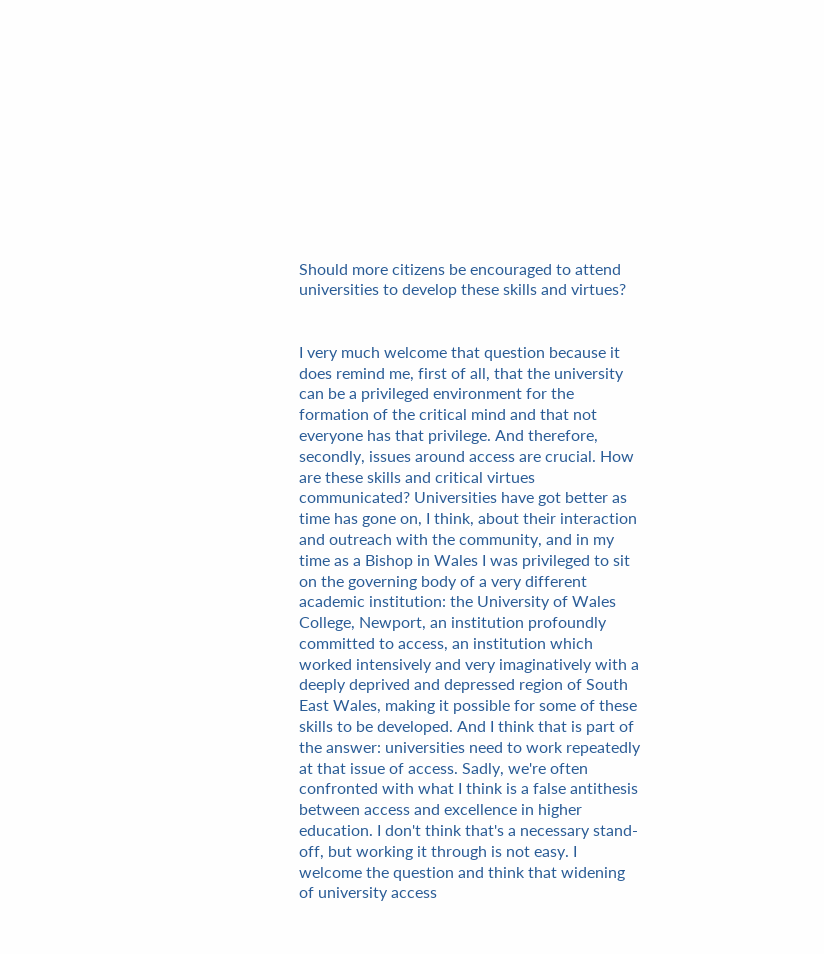Should more citizens be encouraged to attend universities to develop these skills and virtues?


I very much welcome that question because it does remind me, first of all, that the university can be a privileged environment for the formation of the critical mind and that not everyone has that privilege. And therefore, secondly, issues around access are crucial. How are these skills and critical virtues communicated? Universities have got better as time has gone on, I think, about their interaction and outreach with the community, and in my time as a Bishop in Wales I was privileged to sit on the governing body of a very different academic institution: the University of Wales College, Newport, an institution profoundly committed to access, an institution which worked intensively and very imaginatively with a deeply deprived and depressed region of South East Wales, making it possible for some of these skills to be developed. And I think that is part of the answer: universities need to work repeatedly at that issue of access. Sadly, we're often confronted with what I think is a false antithesis between access and excellence in higher education. I don't think that's a necessary stand-off, but working it through is not easy. I welcome the question and think that widening of university access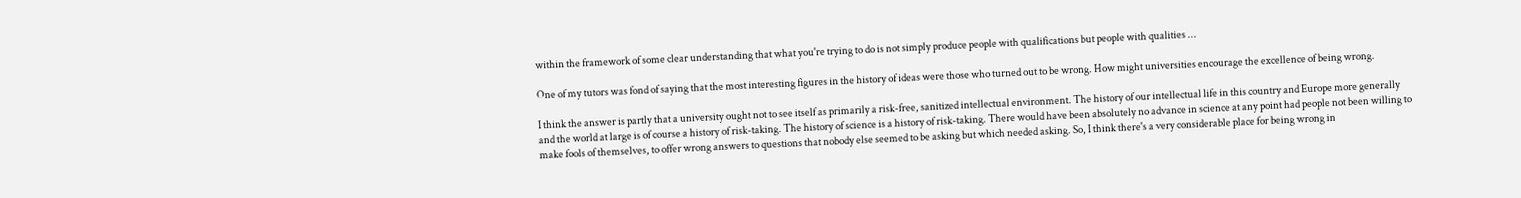within the framework of some clear understanding that what you're trying to do is not simply produce people with qualifications but people with qualities ...

One of my tutors was fond of saying that the most interesting figures in the history of ideas were those who turned out to be wrong. How might universities encourage the excellence of being wrong.

I think the answer is partly that a university ought not to see itself as primarily a risk-free, sanitized intellectual environment. The history of our intellectual life in this country and Europe more generally and the world at large is of course a history of risk-taking. The history of science is a history of risk-taking. There would have been absolutely no advance in science at any point had people not been willing to make fools of themselves, to offer wrong answers to questions that nobody else seemed to be asking but which needed asking. So, I think there's a very considerable place for being wrong in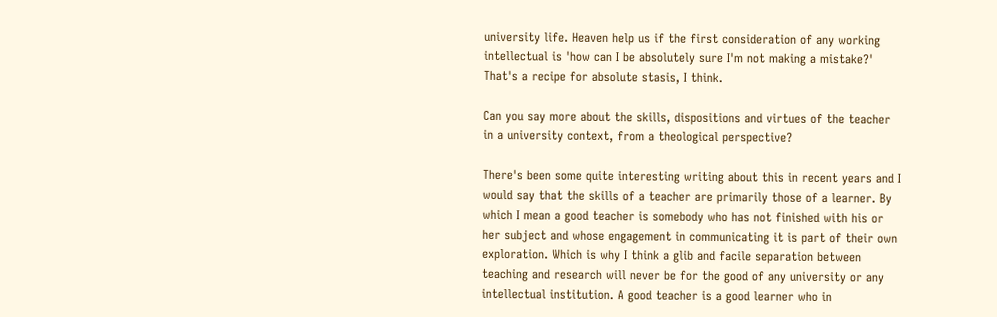university life. Heaven help us if the first consideration of any working intellectual is 'how can I be absolutely sure I'm not making a mistake?' That's a recipe for absolute stasis, I think.

Can you say more about the skills, dispositions and virtues of the teacher in a university context, from a theological perspective?

There's been some quite interesting writing about this in recent years and I would say that the skills of a teacher are primarily those of a learner. By which I mean a good teacher is somebody who has not finished with his or her subject and whose engagement in communicating it is part of their own exploration. Which is why I think a glib and facile separation between teaching and research will never be for the good of any university or any intellectual institution. A good teacher is a good learner who in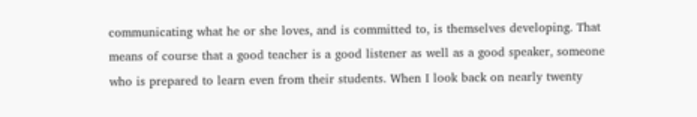communicating what he or she loves, and is committed to, is themselves developing. That means of course that a good teacher is a good listener as well as a good speaker, someone who is prepared to learn even from their students. When I look back on nearly twenty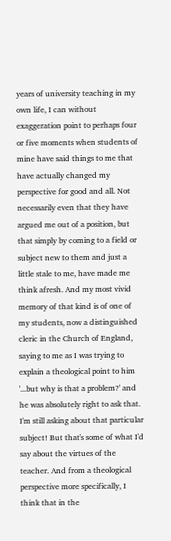years of university teaching in my own life, I can without exaggeration point to perhaps four or five moments when students of mine have said things to me that have actually changed my perspective for good and all. Not necessarily even that they have argued me out of a position, but that simply by coming to a field or subject new to them and just a little stale to me, have made me think afresh. And my most vivid memory of that kind is of one of my students, now a distinguished cleric in the Church of England, saying to me as I was trying to explain a theological point to him '...but why is that a problem?' and he was absolutely right to ask that. I'm still asking about that particular subject! But that's some of what I'd say about the virtues of the teacher. And from a theological perspective more specifically, I think that in the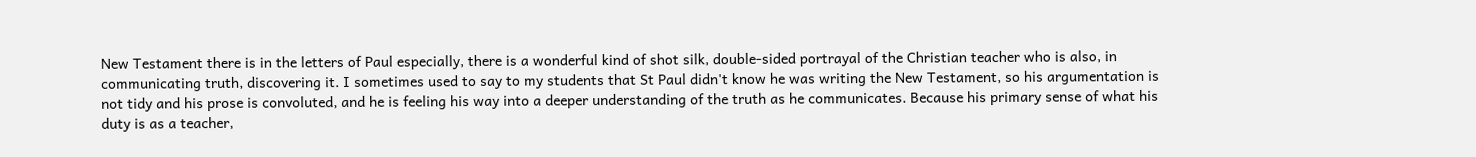New Testament there is in the letters of Paul especially, there is a wonderful kind of shot silk, double-sided portrayal of the Christian teacher who is also, in communicating truth, discovering it. I sometimes used to say to my students that St Paul didn't know he was writing the New Testament, so his argumentation is not tidy and his prose is convoluted, and he is feeling his way into a deeper understanding of the truth as he communicates. Because his primary sense of what his duty is as a teacher,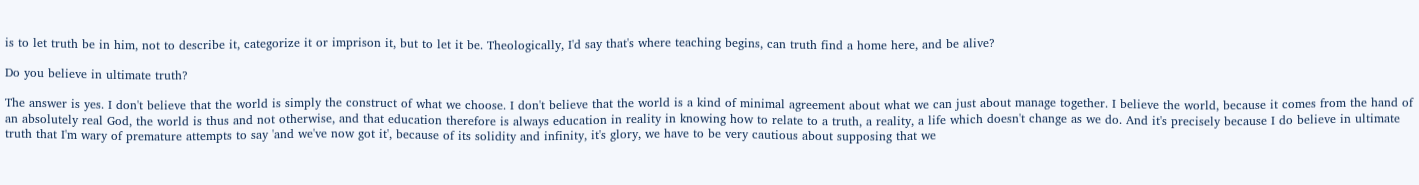is to let truth be in him, not to describe it, categorize it or imprison it, but to let it be. Theologically, I'd say that's where teaching begins, can truth find a home here, and be alive?

Do you believe in ultimate truth?

The answer is yes. I don't believe that the world is simply the construct of what we choose. I don't believe that the world is a kind of minimal agreement about what we can just about manage together. I believe the world, because it comes from the hand of an absolutely real God, the world is thus and not otherwise, and that education therefore is always education in reality in knowing how to relate to a truth, a reality, a life which doesn't change as we do. And it's precisely because I do believe in ultimate truth that I'm wary of premature attempts to say 'and we've now got it', because of its solidity and infinity, it's glory, we have to be very cautious about supposing that we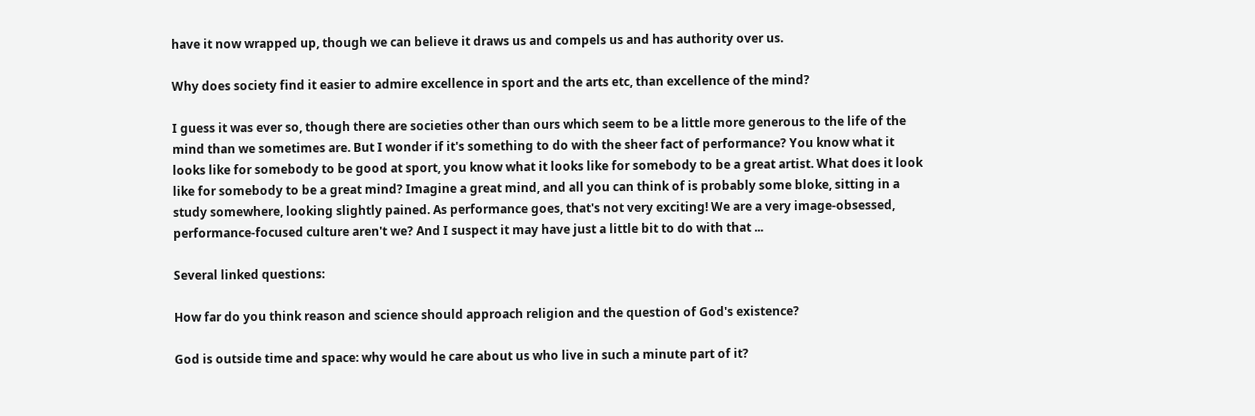have it now wrapped up, though we can believe it draws us and compels us and has authority over us.

Why does society find it easier to admire excellence in sport and the arts etc, than excellence of the mind?

I guess it was ever so, though there are societies other than ours which seem to be a little more generous to the life of the mind than we sometimes are. But I wonder if it's something to do with the sheer fact of performance? You know what it looks like for somebody to be good at sport, you know what it looks like for somebody to be a great artist. What does it look like for somebody to be a great mind? Imagine a great mind, and all you can think of is probably some bloke, sitting in a study somewhere, looking slightly pained. As performance goes, that's not very exciting! We are a very image-obsessed, performance-focused culture aren't we? And I suspect it may have just a little bit to do with that ...

Several linked questions:

How far do you think reason and science should approach religion and the question of God's existence?

God is outside time and space: why would he care about us who live in such a minute part of it?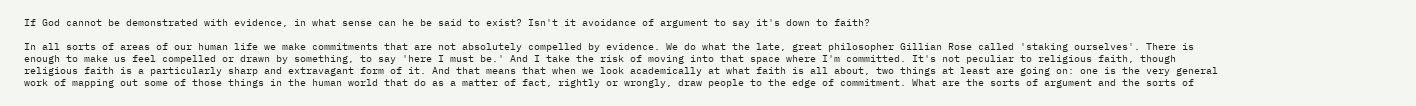If God cannot be demonstrated with evidence, in what sense can he be said to exist? Isn't it avoidance of argument to say it's down to faith?

In all sorts of areas of our human life we make commitments that are not absolutely compelled by evidence. We do what the late, great philosopher Gillian Rose called 'staking ourselves'. There is enough to make us feel compelled or drawn by something, to say 'here I must be.' And I take the risk of moving into that space where I'm committed. It's not peculiar to religious faith, though religious faith is a particularly sharp and extravagant form of it. And that means that when we look academically at what faith is all about, two things at least are going on: one is the very general work of mapping out some of those things in the human world that do as a matter of fact, rightly or wrongly, draw people to the edge of commitment. What are the sorts of argument and the sorts of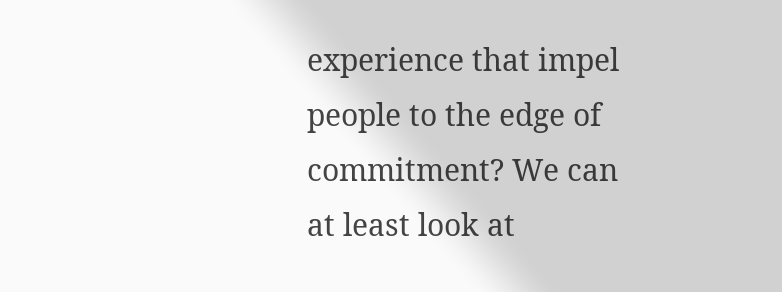experience that impel people to the edge of commitment? We can at least look at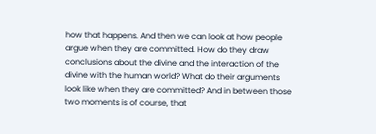how that happens. And then we can look at how people argue when they are committed. How do they draw conclusions about the divine and the interaction of the divine with the human world? What do their arguments look like when they are committed? And in between those two moments is of course, that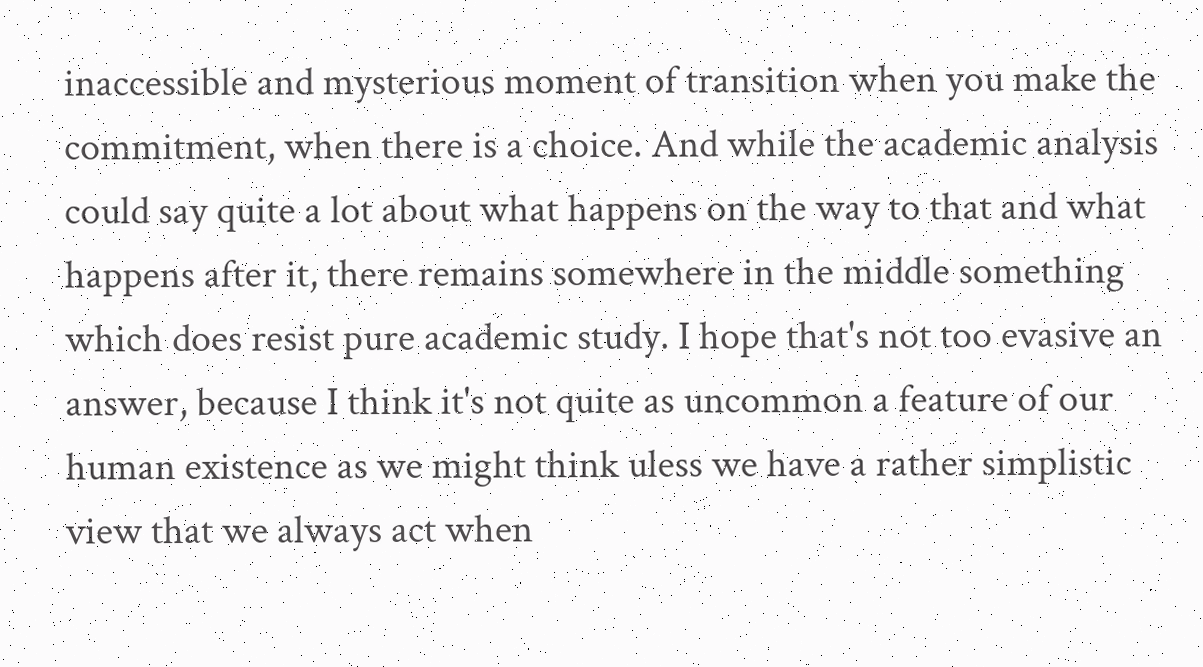inaccessible and mysterious moment of transition when you make the commitment, when there is a choice. And while the academic analysis could say quite a lot about what happens on the way to that and what happens after it, there remains somewhere in the middle something which does resist pure academic study. I hope that's not too evasive an answer, because I think it's not quite as uncommon a feature of our human existence as we might think uless we have a rather simplistic view that we always act when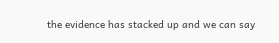the evidence has stacked up and we can say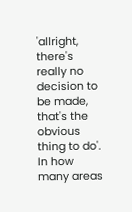'allright, there's really no decision to be made, that's the obvious thing to do'. In how many areas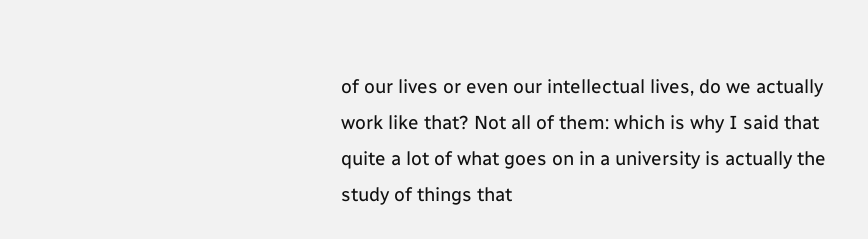of our lives or even our intellectual lives, do we actually work like that? Not all of them: which is why I said that quite a lot of what goes on in a university is actually the study of things that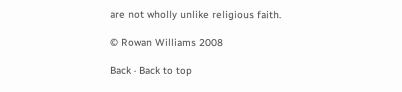are not wholly unlike religious faith.

© Rowan Williams 2008

Back · Back to top